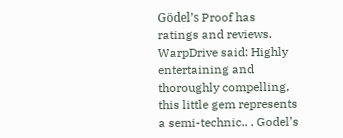Gödel’s Proof has ratings and reviews. WarpDrive said: Highly entertaining and thoroughly compelling, this little gem represents a semi-technic.. . Godel’s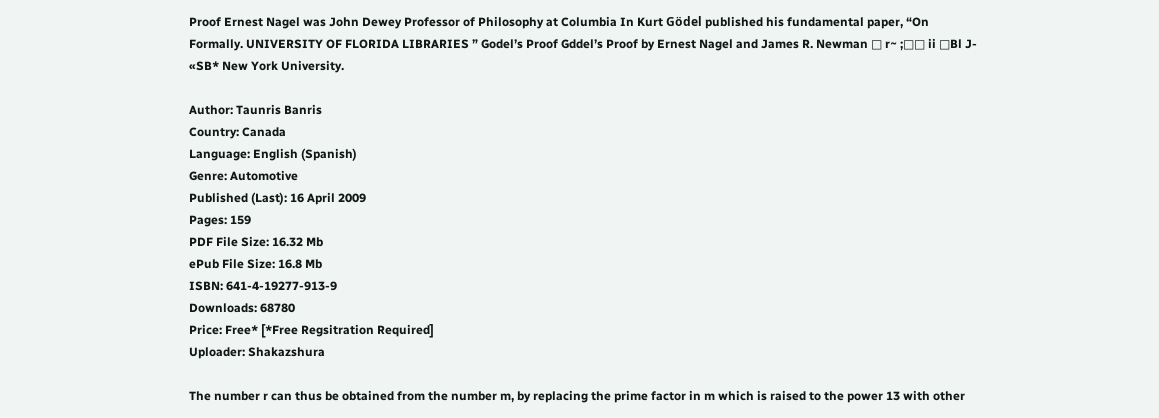Proof Ernest Nagel was John Dewey Professor of Philosophy at Columbia In Kurt Gödel published his fundamental paper, “On Formally. UNIVERSITY OF FLORIDA LIBRARIES ” Godel’s Proof Gddel’s Proof by Ernest Nagel and James R. Newman □ r~ ;□□ ii □Bl J- «SB* New York University.

Author: Taunris Banris
Country: Canada
Language: English (Spanish)
Genre: Automotive
Published (Last): 16 April 2009
Pages: 159
PDF File Size: 16.32 Mb
ePub File Size: 16.8 Mb
ISBN: 641-4-19277-913-9
Downloads: 68780
Price: Free* [*Free Regsitration Required]
Uploader: Shakazshura

The number r can thus be obtained from the number m, by replacing the prime factor in m which is raised to the power 13 with other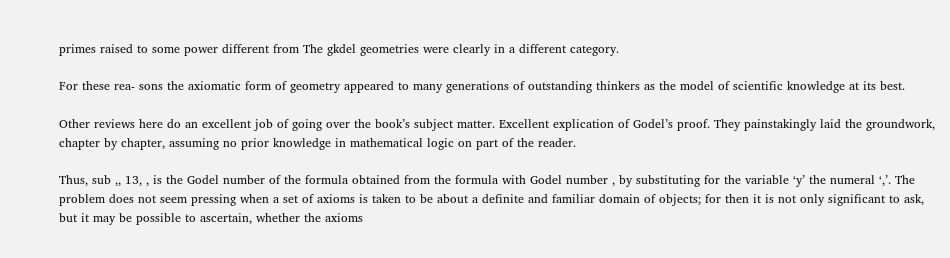primes raised to some power different from The gkdel geometries were clearly in a different category.

For these rea- sons the axiomatic form of geometry appeared to many generations of outstanding thinkers as the model of scientific knowledge at its best.

Other reviews here do an excellent job of going over the book’s subject matter. Excellent explication of Godel’s proof. They painstakingly laid the groundwork, chapter by chapter, assuming no prior knowledge in mathematical logic on part of the reader.

Thus, sub ,, 13, , is the Godel number of the formula obtained from the formula with Godel number , by substituting for the variable ‘y’ the numeral ‘,’. The problem does not seem pressing when a set of axioms is taken to be about a definite and familiar domain of objects; for then it is not only significant to ask, but it may be possible to ascertain, whether the axioms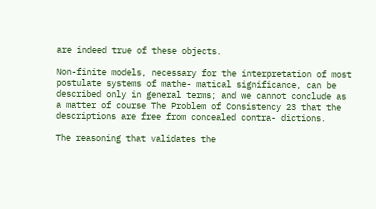are indeed true of these objects.

Non-finite models, necessary for the interpretation of most postulate systems of mathe- matical significance, can be described only in general terms; and we cannot conclude as a matter of course The Problem of Consistency 23 that the descriptions are free from concealed contra- dictions.

The reasoning that validates the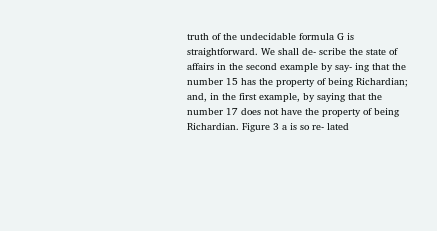truth of the undecidable formula G is straightforward. We shall de- scribe the state of affairs in the second example by say- ing that the number 15 has the property of being Richardian; and, in the first example, by saying that the number 17 does not have the property of being Richardian. Figure 3 a is so re- lated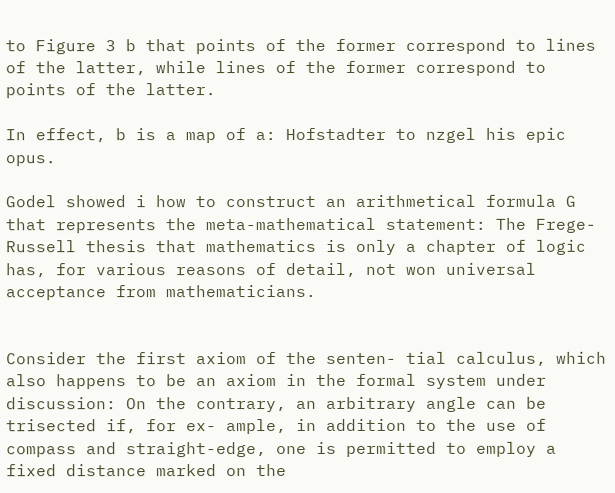to Figure 3 b that points of the former correspond to lines of the latter, while lines of the former correspond to points of the latter.

In effect, b is a map of a: Hofstadter to nzgel his epic opus.

Godel showed i how to construct an arithmetical formula G that represents the meta-mathematical statement: The Frege-Russell thesis that mathematics is only a chapter of logic has, for various reasons of detail, not won universal acceptance from mathematicians.


Consider the first axiom of the senten- tial calculus, which also happens to be an axiom in the formal system under discussion: On the contrary, an arbitrary angle can be trisected if, for ex- ample, in addition to the use of compass and straight-edge, one is permitted to employ a fixed distance marked on the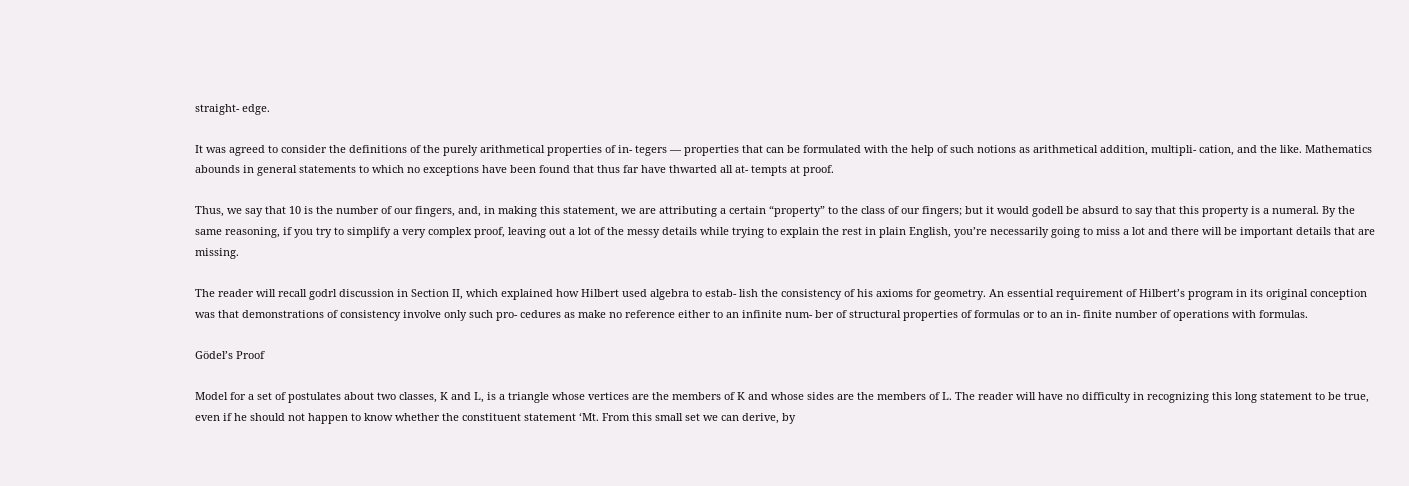straight- edge.

It was agreed to consider the definitions of the purely arithmetical properties of in- tegers — properties that can be formulated with the help of such notions as arithmetical addition, multipli- cation, and the like. Mathematics abounds in general statements to which no exceptions have been found that thus far have thwarted all at- tempts at proof.

Thus, we say that 10 is the number of our fingers, and, in making this statement, we are attributing a certain “property” to the class of our fingers; but it would godell be absurd to say that this property is a numeral. By the same reasoning, if you try to simplify a very complex proof, leaving out a lot of the messy details while trying to explain the rest in plain English, you’re necessarily going to miss a lot and there will be important details that are missing.

The reader will recall godrl discussion in Section II, which explained how Hilbert used algebra to estab- lish the consistency of his axioms for geometry. An essential requirement of Hilbert’s program in its original conception was that demonstrations of consistency involve only such pro- cedures as make no reference either to an infinite num- ber of structural properties of formulas or to an in- finite number of operations with formulas.

Gödel’s Proof

Model for a set of postulates about two classes, K and L, is a triangle whose vertices are the members of K and whose sides are the members of L. The reader will have no difficulty in recognizing this long statement to be true, even if he should not happen to know whether the constituent statement ‘Mt. From this small set we can derive, by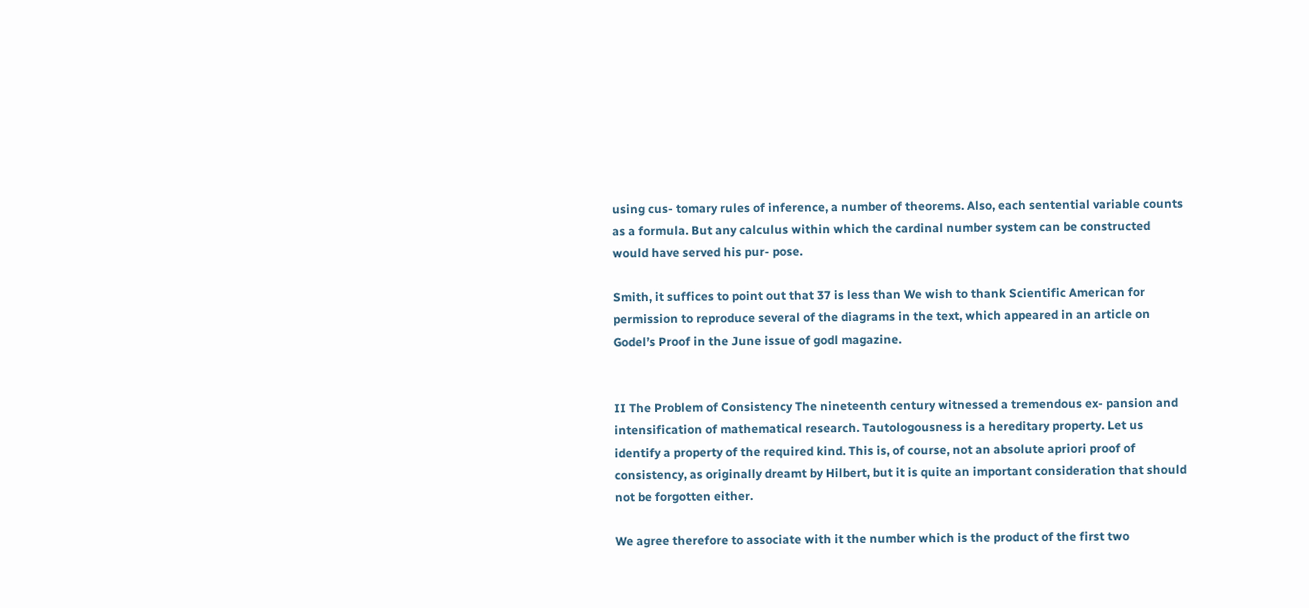using cus- tomary rules of inference, a number of theorems. Also, each sentential variable counts as a formula. But any calculus within which the cardinal number system can be constructed would have served his pur- pose.

Smith, it suffices to point out that 37 is less than We wish to thank Scientific American for permission to reproduce several of the diagrams in the text, which appeared in an article on Godel’s Proof in the June issue of godl magazine.


II The Problem of Consistency The nineteenth century witnessed a tremendous ex- pansion and intensification of mathematical research. Tautologousness is a hereditary property. Let us identify a property of the required kind. This is, of course, not an absolute apriori proof of consistency, as originally dreamt by Hilbert, but it is quite an important consideration that should not be forgotten either.

We agree therefore to associate with it the number which is the product of the first two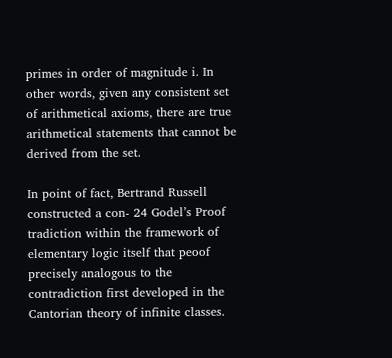primes in order of magnitude i. In other words, given any consistent set of arithmetical axioms, there are true arithmetical statements that cannot be derived from the set.

In point of fact, Bertrand Russell constructed a con- 24 Godel’s Proof tradiction within the framework of elementary logic itself that peoof precisely analogous to the contradiction first developed in the Cantorian theory of infinite classes.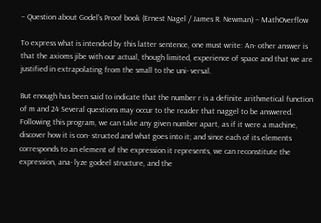– Question about Godel’s Proof book (Ernest Nagel / James R. Newman) – MathOverflow

To express what is intended by this latter sentence, one must write: An- other answer is that the axioms jibe with our actual, though limited, experience of space and that we are justified in extrapolating from the small to the uni- versal.

But enough has been said to indicate that the number r is a definite arithmetical function of m and 24 Several questions may occur to the reader that naggel to be answered. Following this program, we can take any given number apart, as if it were a machine, discover how it is con- structed and what goes into it; and since each of its elements corresponds to an element of the expression it represents, we can reconstitute the expression, ana- lyze godeel structure, and the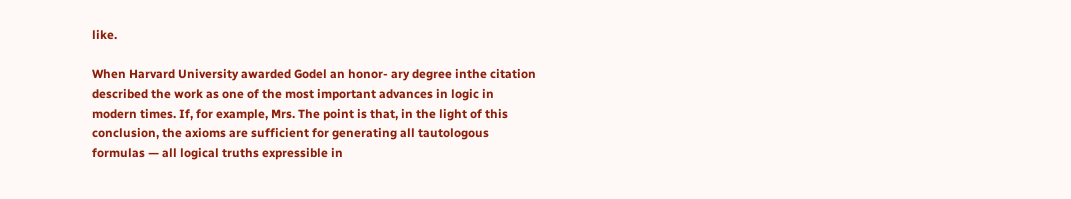like.

When Harvard University awarded Godel an honor- ary degree inthe citation described the work as one of the most important advances in logic in modern times. If, for example, Mrs. The point is that, in the light of this conclusion, the axioms are sufficient for generating all tautologous formulas — all logical truths expressible in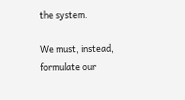the system.

We must, instead, formulate our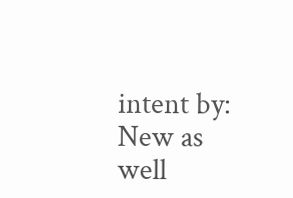intent by: New as well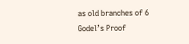as old branches of 6 Godel’s Proof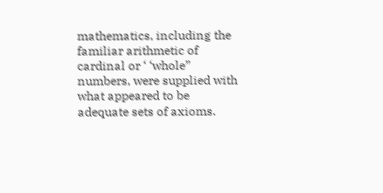mathematics, including the familiar arithmetic of cardinal or ‘ ‘whole” numbers, were supplied with what appeared to be adequate sets of axioms.